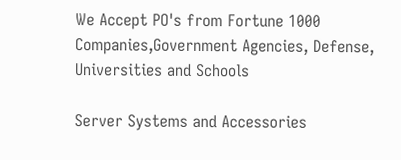We Accept PO's from Fortune 1000 Companies,Government Agencies, Defense, Universities and Schools

Server Systems and Accessories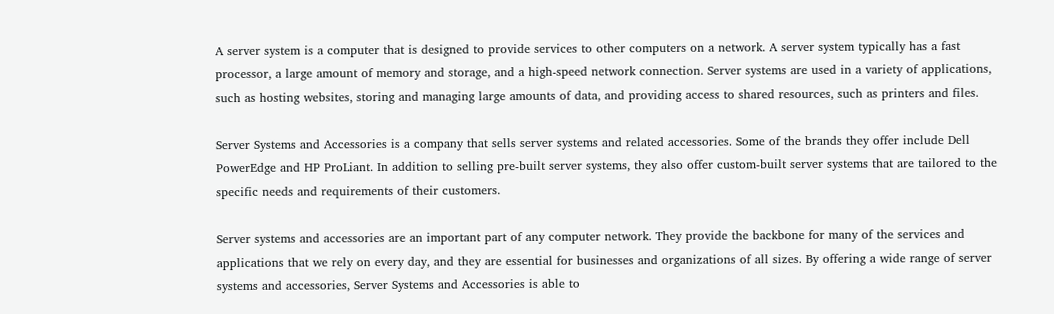A server system is a computer that is designed to provide services to other computers on a network. A server system typically has a fast processor, a large amount of memory and storage, and a high-speed network connection. Server systems are used in a variety of applications, such as hosting websites, storing and managing large amounts of data, and providing access to shared resources, such as printers and files.

Server Systems and Accessories is a company that sells server systems and related accessories. Some of the brands they offer include Dell PowerEdge and HP ProLiant. In addition to selling pre-built server systems, they also offer custom-built server systems that are tailored to the specific needs and requirements of their customers.

Server systems and accessories are an important part of any computer network. They provide the backbone for many of the services and applications that we rely on every day, and they are essential for businesses and organizations of all sizes. By offering a wide range of server systems and accessories, Server Systems and Accessories is able to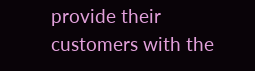provide their customers with the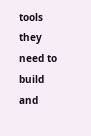tools they need to build and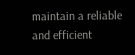maintain a reliable and efficient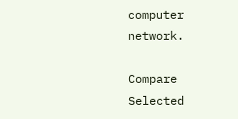computer network.

Compare Selected